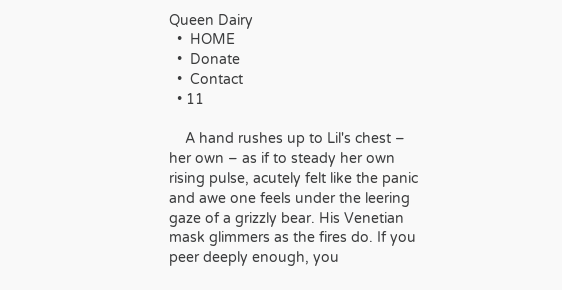Queen Dairy
  •  HOME
  •  Donate
  •  Contact
  • 11

    A hand rushes up to Lil's chest – her own – as if to steady her own rising pulse, acutely felt like the panic and awe one feels under the leering gaze of a grizzly bear. His Venetian mask glimmers as the fires do. If you peer deeply enough, you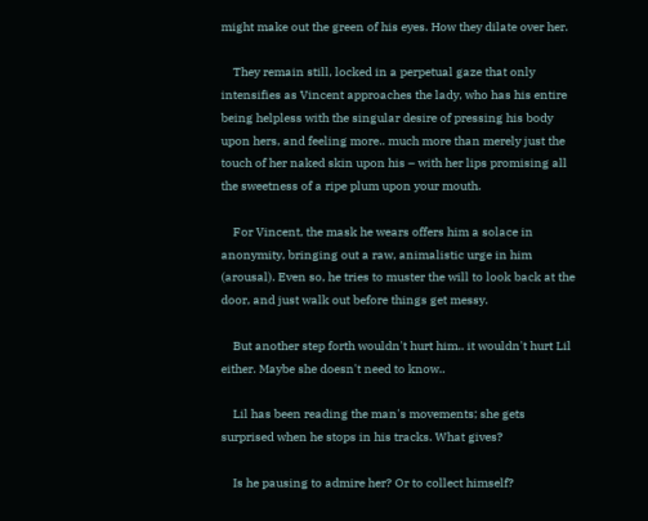might make out the green of his eyes. How they dilate over her.

    They remain still, locked in a perpetual gaze that only intensifies as Vincent approaches the lady, who has his entire being helpless with the singular desire of pressing his body upon hers, and feeling more.. much more than merely just the touch of her naked skin upon his – with her lips promising all the sweetness of a ripe plum upon your mouth.

    For Vincent, the mask he wears offers him a solace in anonymity, bringing out a raw, animalistic urge in him (arousal). Even so, he tries to muster the will to look back at the door, and just walk out before things get messy.

    But another step forth wouldn't hurt him.. it wouldn't hurt Lil either. Maybe she doesn't need to know..

    Lil has been reading the man's movements; she gets surprised when he stops in his tracks. What gives?

    Is he pausing to admire her? Or to collect himself?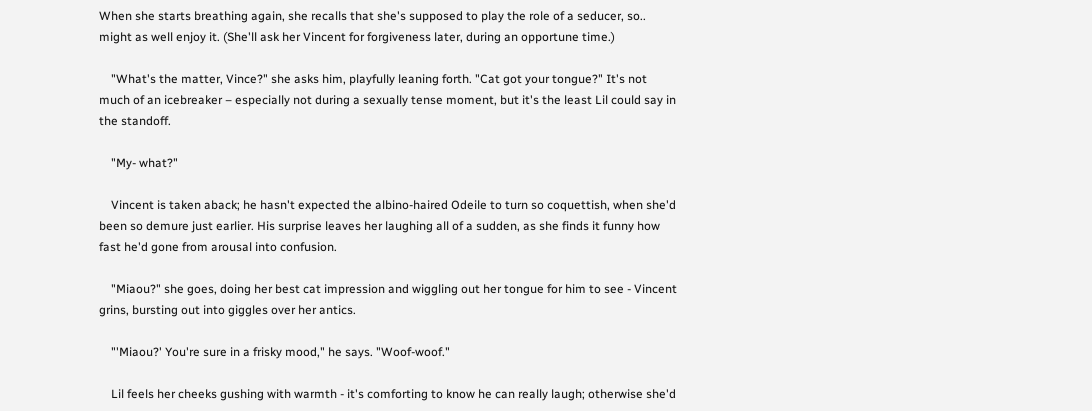When she starts breathing again, she recalls that she's supposed to play the role of a seducer, so.. might as well enjoy it. (She'll ask her Vincent for forgiveness later, during an opportune time.)

    "What's the matter, Vince?" she asks him, playfully leaning forth. "Cat got your tongue?" It's not much of an icebreaker – especially not during a sexually tense moment, but it's the least Lil could say in the standoff.

    "My- what?"

    Vincent is taken aback; he hasn't expected the albino-haired Odeile to turn so coquettish, when she'd been so demure just earlier. His surprise leaves her laughing all of a sudden, as she finds it funny how fast he'd gone from arousal into confusion.

    "Miaou?" she goes, doing her best cat impression and wiggling out her tongue for him to see - Vincent grins, bursting out into giggles over her antics.

    "'Miaou?' You're sure in a frisky mood," he says. "Woof-woof."

    Lil feels her cheeks gushing with warmth - it's comforting to know he can really laugh; otherwise she'd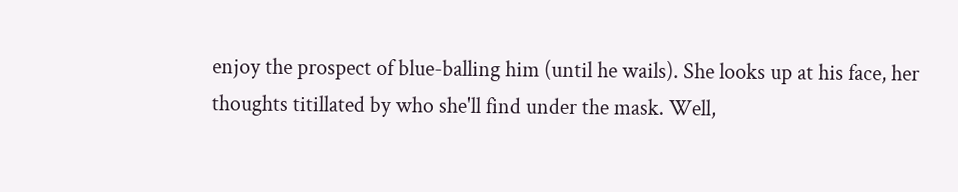enjoy the prospect of blue-balling him (until he wails). She looks up at his face, her thoughts titillated by who she'll find under the mask. Well,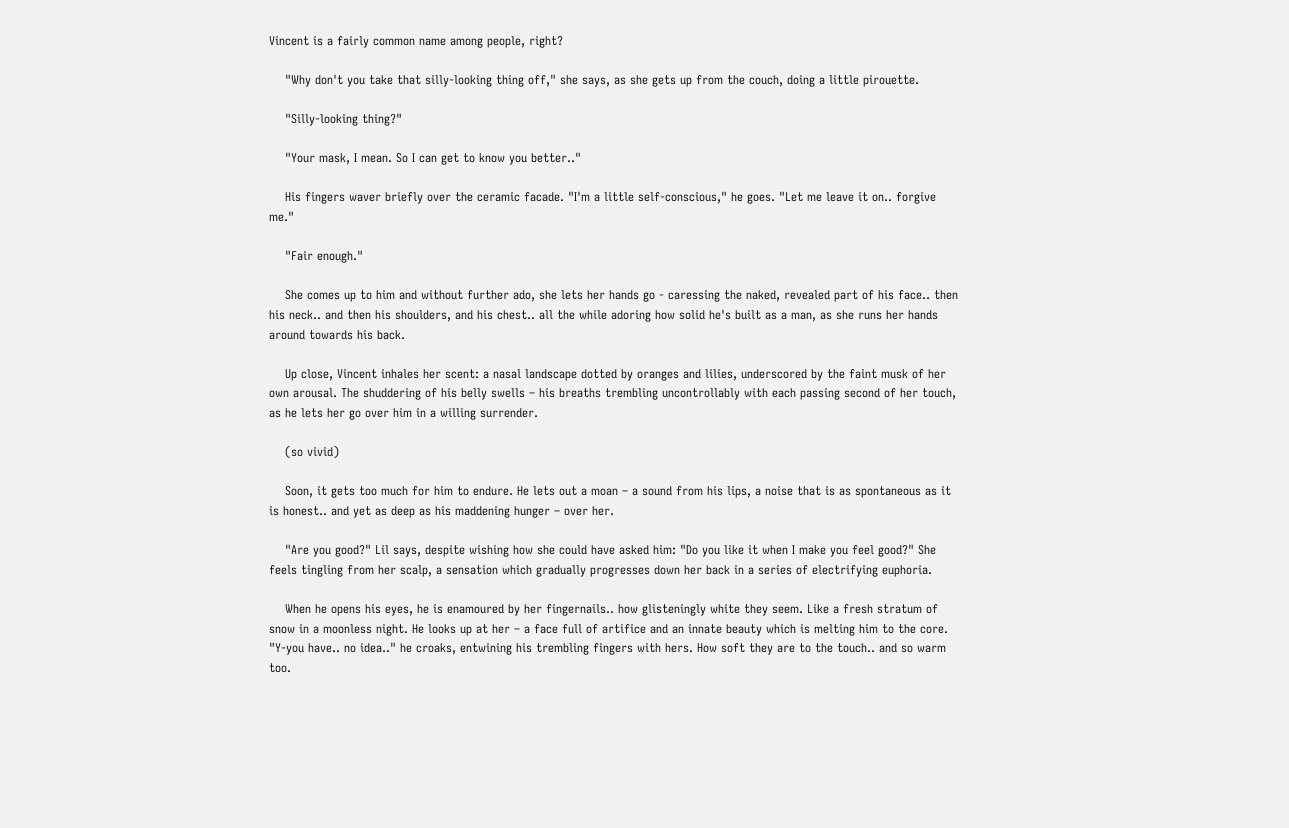Vincent is a fairly common name among people, right?

    "Why don't you take that silly-looking thing off," she says, as she gets up from the couch, doing a little pirouette.

    "Silly-looking thing?"

    "Your mask, I mean. So I can get to know you better.."

    His fingers waver briefly over the ceramic facade. "I'm a little self-conscious," he goes. "Let me leave it on.. forgive me."

    "Fair enough."

    She comes up to him and without further ado, she lets her hands go - caressing the naked, revealed part of his face.. then his neck.. and then his shoulders, and his chest.. all the while adoring how solid he's built as a man, as she runs her hands around towards his back.

    Up close, Vincent inhales her scent: a nasal landscape dotted by oranges and lilies, underscored by the faint musk of her own arousal. The shuddering of his belly swells – his breaths trembling uncontrollably with each passing second of her touch, as he lets her go over him in a willing surrender.

    (so vivid)

    Soon, it gets too much for him to endure. He lets out a moan – a sound from his lips, a noise that is as spontaneous as it is honest.. and yet as deep as his maddening hunger – over her.

    "Are you good?" Lil says, despite wishing how she could have asked him: "Do you like it when I make you feel good?" She feels tingling from her scalp, a sensation which gradually progresses down her back in a series of electrifying euphoria.

    When he opens his eyes, he is enamoured by her fingernails.. how glisteningly white they seem. Like a fresh stratum of snow in a moonless night. He looks up at her – a face full of artifice and an innate beauty which is melting him to the core. "Y-you have.. no idea.." he croaks, entwining his trembling fingers with hers. How soft they are to the touch.. and so warm too.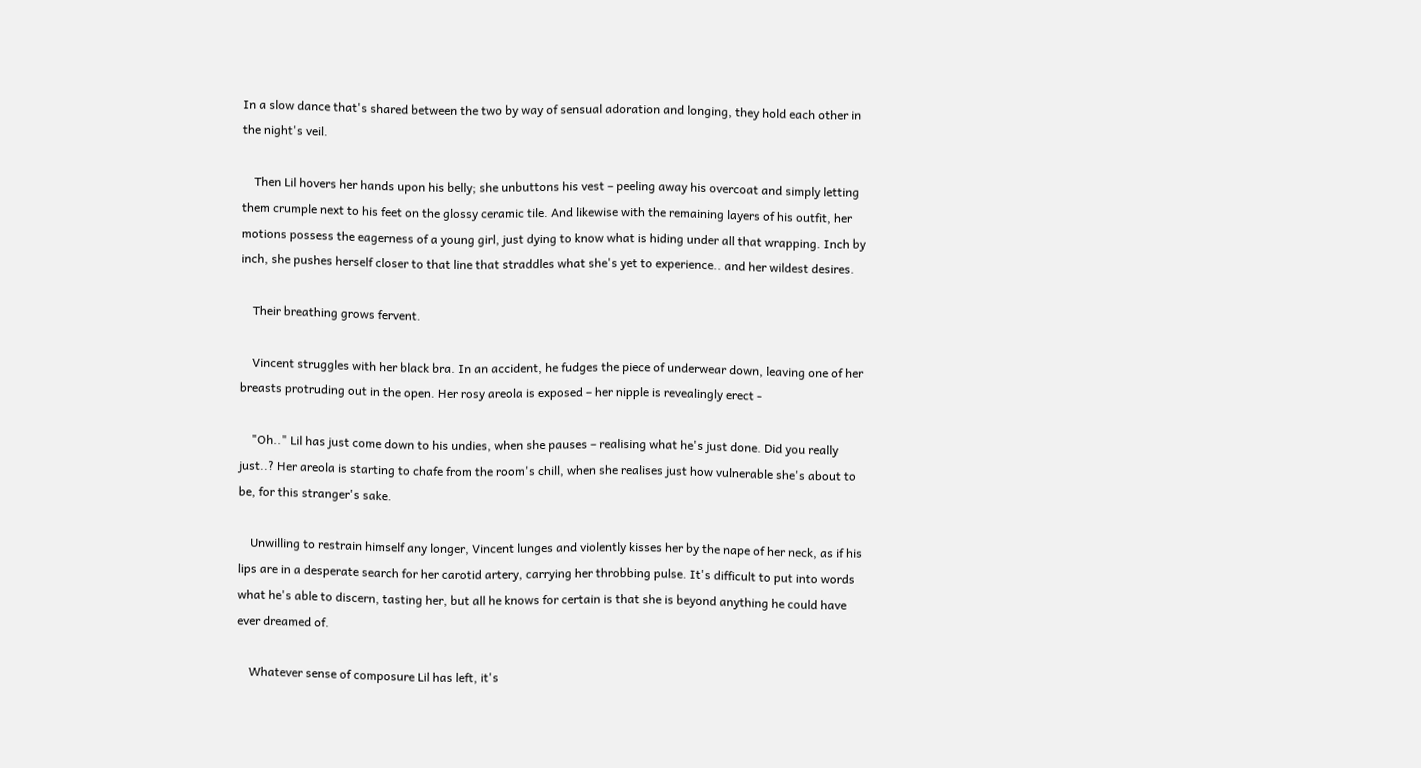In a slow dance that's shared between the two by way of sensual adoration and longing, they hold each other in the night's veil.

    Then Lil hovers her hands upon his belly; she unbuttons his vest – peeling away his overcoat and simply letting them crumple next to his feet on the glossy ceramic tile. And likewise with the remaining layers of his outfit, her motions possess the eagerness of a young girl, just dying to know what is hiding under all that wrapping. Inch by inch, she pushes herself closer to that line that straddles what she's yet to experience.. and her wildest desires.

    Their breathing grows fervent.

    Vincent struggles with her black bra. In an accident, he fudges the piece of underwear down, leaving one of her breasts protruding out in the open. Her rosy areola is exposed – her nipple is revealingly erect -

    "Oh.." Lil has just come down to his undies, when she pauses – realising what he's just done. Did you really just..? Her areola is starting to chafe from the room's chill, when she realises just how vulnerable she's about to be, for this stranger's sake.

    Unwilling to restrain himself any longer, Vincent lunges and violently kisses her by the nape of her neck, as if his lips are in a desperate search for her carotid artery, carrying her throbbing pulse. It's difficult to put into words what he's able to discern, tasting her, but all he knows for certain is that she is beyond anything he could have ever dreamed of.

    Whatever sense of composure Lil has left, it's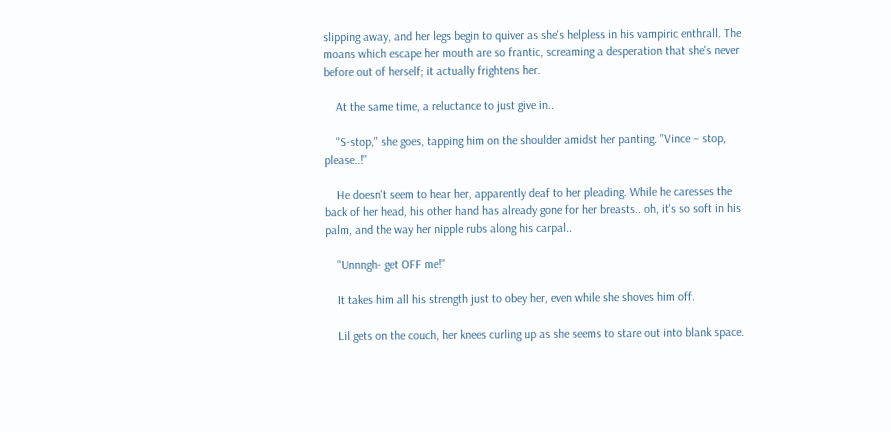slipping away, and her legs begin to quiver as she's helpless in his vampiric enthrall. The moans which escape her mouth are so frantic, screaming a desperation that she's never before out of herself; it actually frightens her.

    At the same time, a reluctance to just give in..

    "S-stop," she goes, tapping him on the shoulder amidst her panting. "Vince – stop, please..!"

    He doesn't seem to hear her, apparently deaf to her pleading. While he caresses the back of her head, his other hand has already gone for her breasts.. oh, it's so soft in his palm, and the way her nipple rubs along his carpal..

    "Unnngh- get OFF me!"

    It takes him all his strength just to obey her, even while she shoves him off.

    Lil gets on the couch, her knees curling up as she seems to stare out into blank space.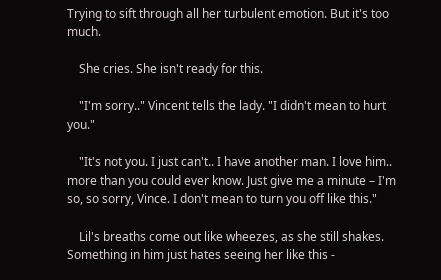Trying to sift through all her turbulent emotion. But it's too much.

    She cries. She isn't ready for this.

    "I'm sorry.." Vincent tells the lady. "I didn't mean to hurt you."

    "It's not you. I just can't.. I have another man. I love him.. more than you could ever know. Just give me a minute – I'm so, so sorry, Vince. I don't mean to turn you off like this."

    Lil's breaths come out like wheezes, as she still shakes. Something in him just hates seeing her like this -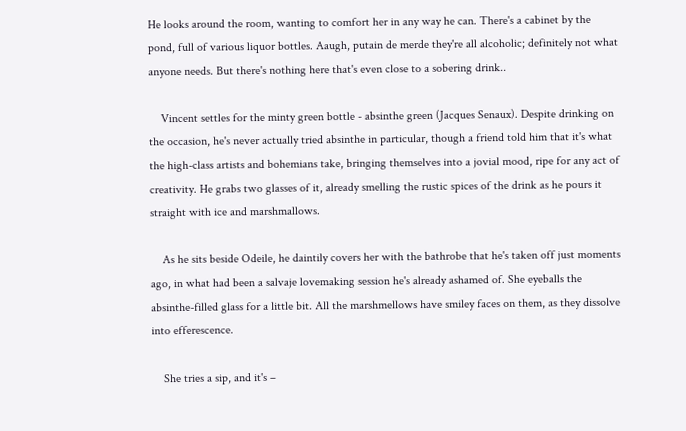He looks around the room, wanting to comfort her in any way he can. There's a cabinet by the pond, full of various liquor bottles. Aaugh, putain de merde they're all alcoholic; definitely not what anyone needs. But there's nothing here that's even close to a sobering drink..

    Vincent settles for the minty green bottle - absinthe green (Jacques Senaux). Despite drinking on the occasion, he's never actually tried absinthe in particular, though a friend told him that it's what the high-class artists and bohemians take, bringing themselves into a jovial mood, ripe for any act of creativity. He grabs two glasses of it, already smelling the rustic spices of the drink as he pours it straight with ice and marshmallows.

    As he sits beside Odeile, he daintily covers her with the bathrobe that he's taken off just moments ago, in what had been a salvaje lovemaking session he's already ashamed of. She eyeballs the absinthe-filled glass for a little bit. All the marshmellows have smiley faces on them, as they dissolve into efferescence.

    She tries a sip, and it's –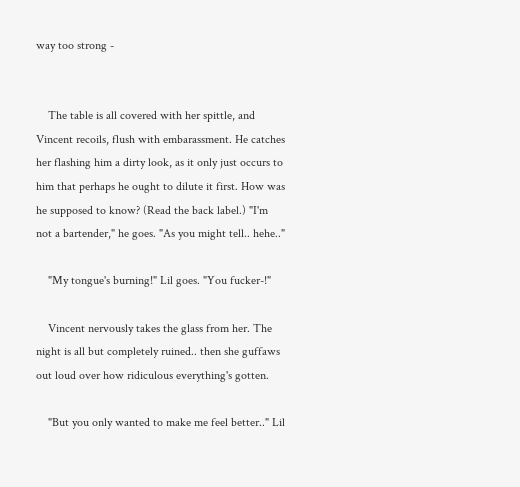way too strong -


    The table is all covered with her spittle, and Vincent recoils, flush with embarassment. He catches her flashing him a dirty look, as it only just occurs to him that perhaps he ought to dilute it first. How was he supposed to know? (Read the back label.) "I'm not a bartender," he goes. "As you might tell.. hehe.."

    "My tongue's burning!" Lil goes. "You fucker-!"

    Vincent nervously takes the glass from her. The night is all but completely ruined.. then she guffaws out loud over how ridiculous everything's gotten.

    "But you only wanted to make me feel better.." Lil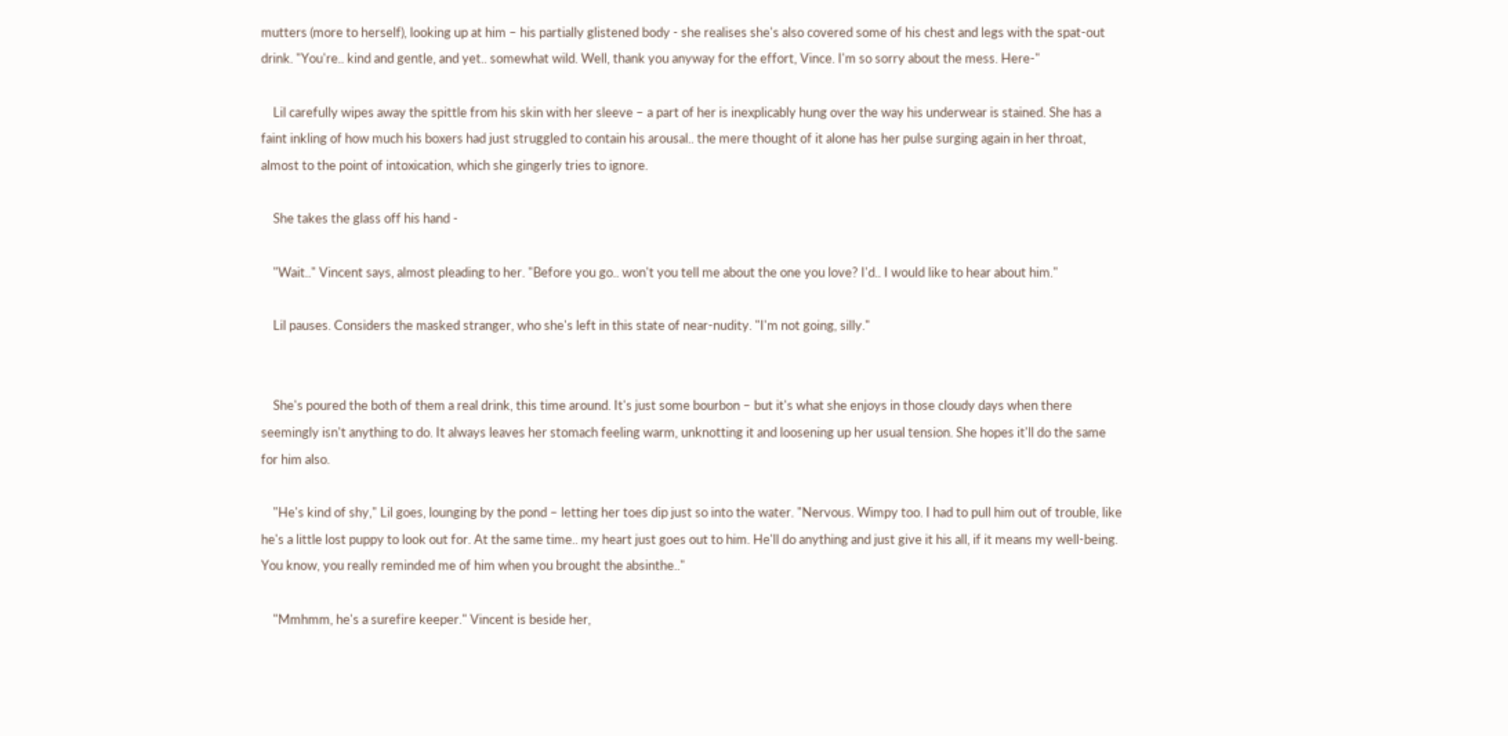mutters (more to herself), looking up at him – his partially glistened body - she realises she's also covered some of his chest and legs with the spat-out drink. "You're.. kind and gentle, and yet.. somewhat wild. Well, thank you anyway for the effort, Vince. I'm so sorry about the mess. Here-"

    Lil carefully wipes away the spittle from his skin with her sleeve – a part of her is inexplicably hung over the way his underwear is stained. She has a faint inkling of how much his boxers had just struggled to contain his arousal.. the mere thought of it alone has her pulse surging again in her throat, almost to the point of intoxication, which she gingerly tries to ignore.

    She takes the glass off his hand -

    "Wait.." Vincent says, almost pleading to her. "Before you go.. won't you tell me about the one you love? I'd.. I would like to hear about him."

    Lil pauses. Considers the masked stranger, who she's left in this state of near-nudity. "I'm not going, silly."


    She's poured the both of them a real drink, this time around. It's just some bourbon – but it's what she enjoys in those cloudy days when there seemingly isn't anything to do. It always leaves her stomach feeling warm, unknotting it and loosening up her usual tension. She hopes it'll do the same for him also.

    "He's kind of shy," Lil goes, lounging by the pond – letting her toes dip just so into the water. "Nervous. Wimpy too. I had to pull him out of trouble, like he's a little lost puppy to look out for. At the same time.. my heart just goes out to him. He'll do anything and just give it his all, if it means my well-being. You know, you really reminded me of him when you brought the absinthe.."

    "Mmhmm, he's a surefire keeper." Vincent is beside her,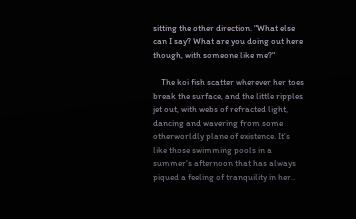sitting the other direction. "What else can I say? What are you doing out here though, with someone like me?"

    The koi fish scatter wherever her toes break the surface, and the little ripples jet out, with webs of refracted light, dancing and wavering from some otherworldly plane of existence. It's like those swimming pools in a summer's afternoon that has always piqued a feeling of tranquility in her..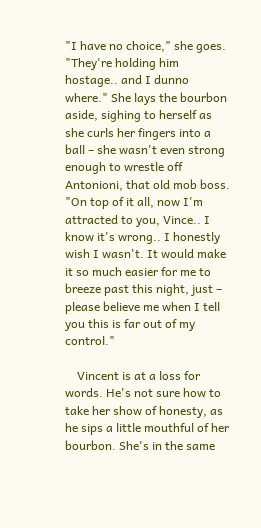"I have no choice," she goes. "They're holding him hostage.. and I dunno where." She lays the bourbon aside, sighing to herself as she curls her fingers into a ball – she wasn't even strong enough to wrestle off Antonioni, that old mob boss. "On top of it all, now I'm attracted to you, Vince.. I know it's wrong.. I honestly wish I wasn't. It would make it so much easier for me to breeze past this night, just – please believe me when I tell you this is far out of my control."

    Vincent is at a loss for words. He's not sure how to take her show of honesty, as he sips a little mouthful of her bourbon. She's in the same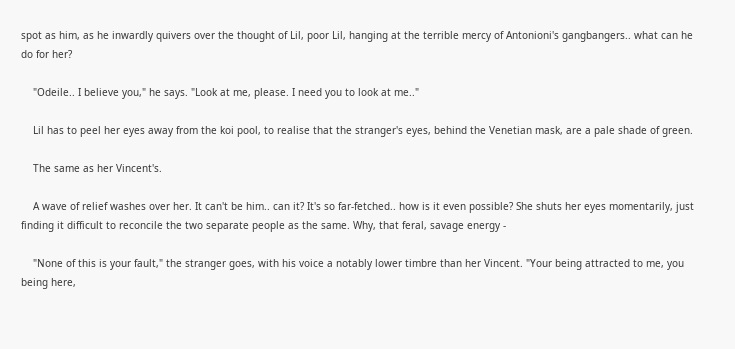spot as him, as he inwardly quivers over the thought of Lil, poor Lil, hanging at the terrible mercy of Antonioni's gangbangers.. what can he do for her?

    "Odeile.. I believe you," he says. "Look at me, please. I need you to look at me.."

    Lil has to peel her eyes away from the koi pool, to realise that the stranger's eyes, behind the Venetian mask, are a pale shade of green.

    The same as her Vincent's.

    A wave of relief washes over her. It can't be him.. can it? It's so far-fetched.. how is it even possible? She shuts her eyes momentarily, just finding it difficult to reconcile the two separate people as the same. Why, that feral, savage energy -

    "None of this is your fault," the stranger goes, with his voice a notably lower timbre than her Vincent. "Your being attracted to me, you being here,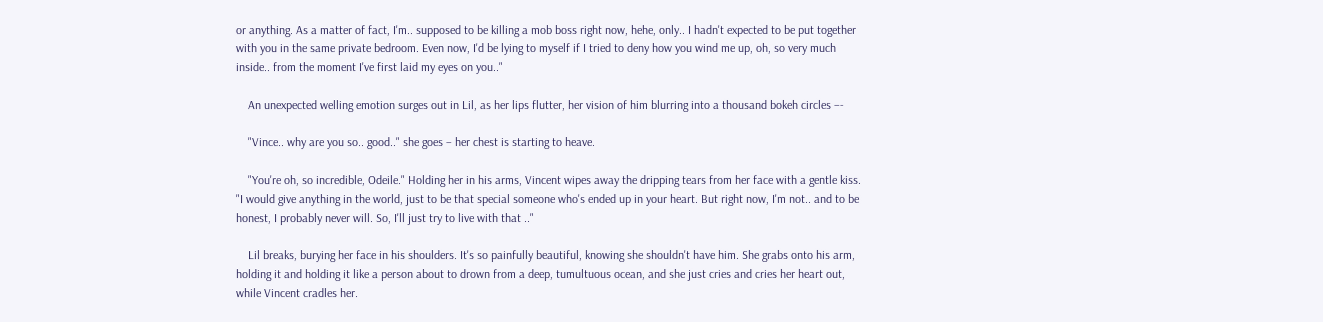or anything. As a matter of fact, I'm.. supposed to be killing a mob boss right now, hehe, only.. I hadn't expected to be put together with you in the same private bedroom. Even now, I'd be lying to myself if I tried to deny how you wind me up, oh, so very much inside.. from the moment I've first laid my eyes on you.."

    An unexpected welling emotion surges out in Lil, as her lips flutter, her vision of him blurring into a thousand bokeh circles –-

    "Vince.. why are you so.. good.." she goes – her chest is starting to heave.

    "You're oh, so incredible, Odeile." Holding her in his arms, Vincent wipes away the dripping tears from her face with a gentle kiss. "I would give anything in the world, just to be that special someone who's ended up in your heart. But right now, I'm not.. and to be honest, I probably never will. So, I'll just try to live with that .."

    Lil breaks, burying her face in his shoulders. It's so painfully beautiful, knowing she shouldn't have him. She grabs onto his arm, holding it and holding it like a person about to drown from a deep, tumultuous ocean, and she just cries and cries her heart out, while Vincent cradles her.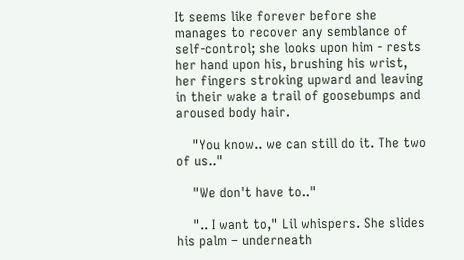It seems like forever before she manages to recover any semblance of self-control; she looks upon him - rests her hand upon his, brushing his wrist, her fingers stroking upward and leaving in their wake a trail of goosebumps and aroused body hair.

    "You know.. we can still do it. The two of us.."

    "We don't have to.."

    ".. I want to," Lil whispers. She slides his palm – underneath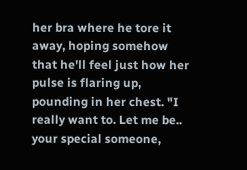her bra where he tore it away, hoping somehow that he'll feel just how her pulse is flaring up, pounding in her chest. "I really want to. Let me be.. your special someone,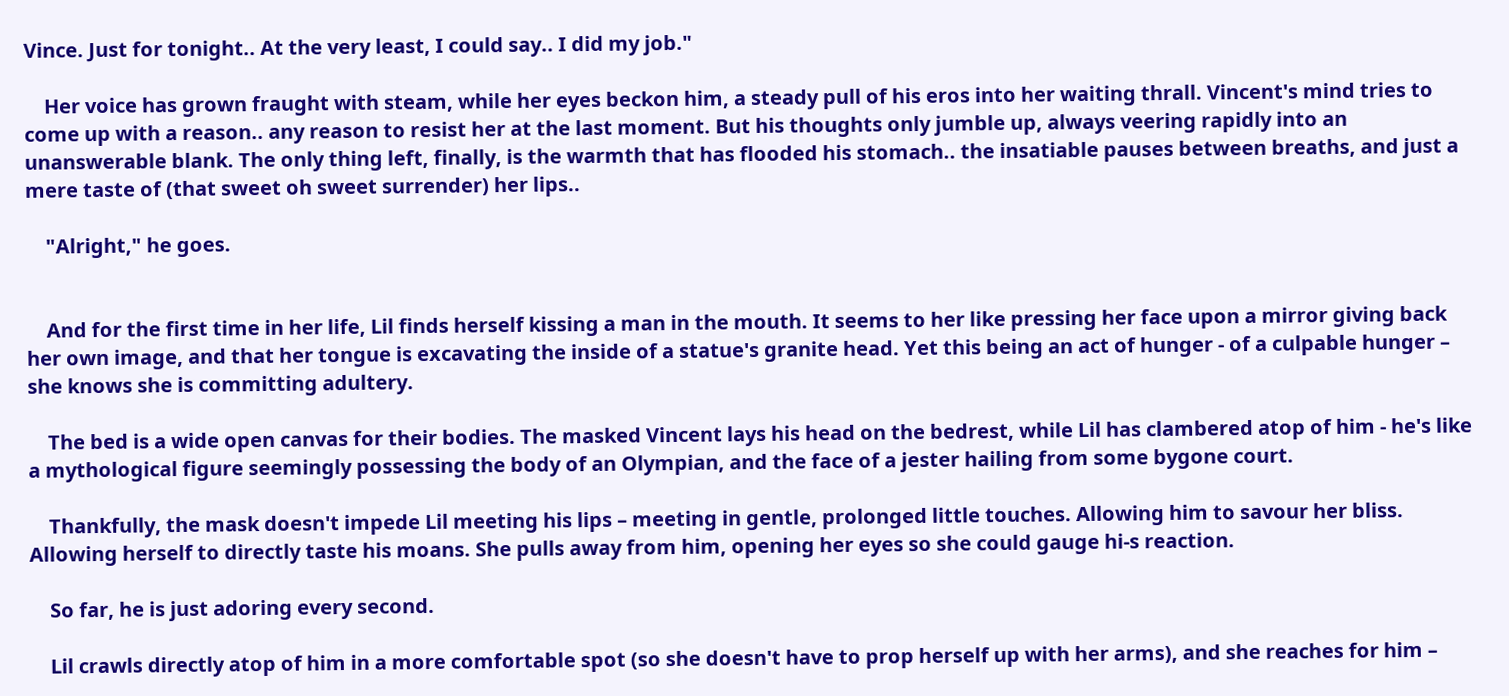Vince. Just for tonight.. At the very least, I could say.. I did my job."

    Her voice has grown fraught with steam, while her eyes beckon him, a steady pull of his eros into her waiting thrall. Vincent's mind tries to come up with a reason.. any reason to resist her at the last moment. But his thoughts only jumble up, always veering rapidly into an unanswerable blank. The only thing left, finally, is the warmth that has flooded his stomach.. the insatiable pauses between breaths, and just a mere taste of (that sweet oh sweet surrender) her lips..

    "Alright," he goes.


    And for the first time in her life, Lil finds herself kissing a man in the mouth. It seems to her like pressing her face upon a mirror giving back her own image, and that her tongue is excavating the inside of a statue's granite head. Yet this being an act of hunger - of a culpable hunger – she knows she is committing adultery.

    The bed is a wide open canvas for their bodies. The masked Vincent lays his head on the bedrest, while Lil has clambered atop of him - he's like a mythological figure seemingly possessing the body of an Olympian, and the face of a jester hailing from some bygone court.

    Thankfully, the mask doesn't impede Lil meeting his lips – meeting in gentle, prolonged little touches. Allowing him to savour her bliss. Allowing herself to directly taste his moans. She pulls away from him, opening her eyes so she could gauge hi-s reaction.

    So far, he is just adoring every second.

    Lil crawls directly atop of him in a more comfortable spot (so she doesn't have to prop herself up with her arms), and she reaches for him –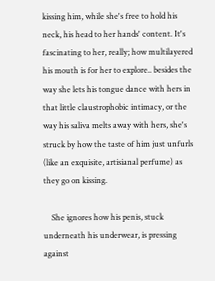kissing him, while she's free to hold his neck, his head to her hands' content. It's fascinating to her, really; how multilayered his mouth is for her to explore.. besides the way she lets his tongue dance with hers in that little claustrophobic intimacy, or the way his saliva melts away with hers, she's struck by how the taste of him just unfurls (like an exquisite, artisianal perfume) as they go on kissing.

    She ignores how his penis, stuck underneath his underwear, is pressing against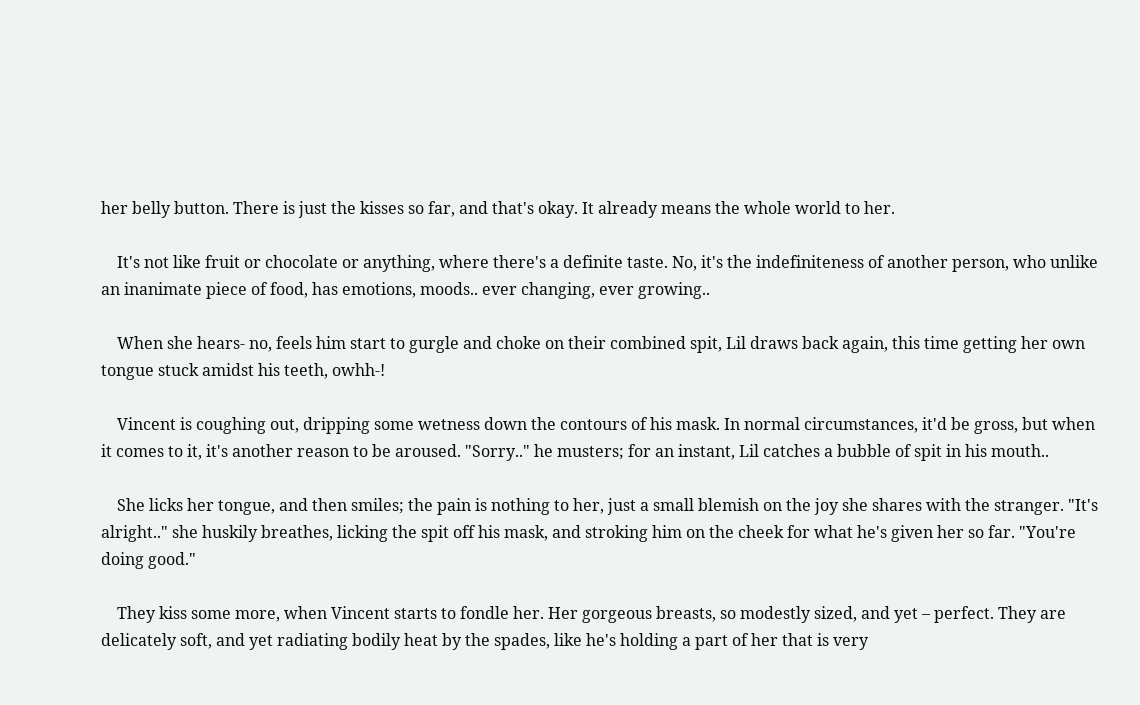her belly button. There is just the kisses so far, and that's okay. It already means the whole world to her.

    It's not like fruit or chocolate or anything, where there's a definite taste. No, it's the indefiniteness of another person, who unlike an inanimate piece of food, has emotions, moods.. ever changing, ever growing..

    When she hears- no, feels him start to gurgle and choke on their combined spit, Lil draws back again, this time getting her own tongue stuck amidst his teeth, owhh-!

    Vincent is coughing out, dripping some wetness down the contours of his mask. In normal circumstances, it'd be gross, but when it comes to it, it's another reason to be aroused. "Sorry.." he musters; for an instant, Lil catches a bubble of spit in his mouth..

    She licks her tongue, and then smiles; the pain is nothing to her, just a small blemish on the joy she shares with the stranger. "It's alright.." she huskily breathes, licking the spit off his mask, and stroking him on the cheek for what he's given her so far. "You're doing good."

    They kiss some more, when Vincent starts to fondle her. Her gorgeous breasts, so modestly sized, and yet – perfect. They are delicately soft, and yet radiating bodily heat by the spades, like he's holding a part of her that is very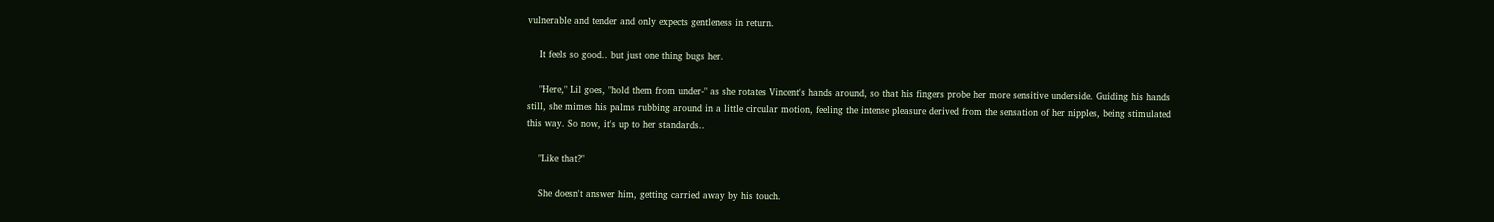vulnerable and tender and only expects gentleness in return.

    It feels so good.. but just one thing bugs her.

    "Here," Lil goes, "hold them from under-" as she rotates Vincent's hands around, so that his fingers probe her more sensitive underside. Guiding his hands still, she mimes his palms rubbing around in a little circular motion, feeling the intense pleasure derived from the sensation of her nipples, being stimulated this way. So now, it's up to her standards..

    "Like that?"

    She doesn't answer him, getting carried away by his touch.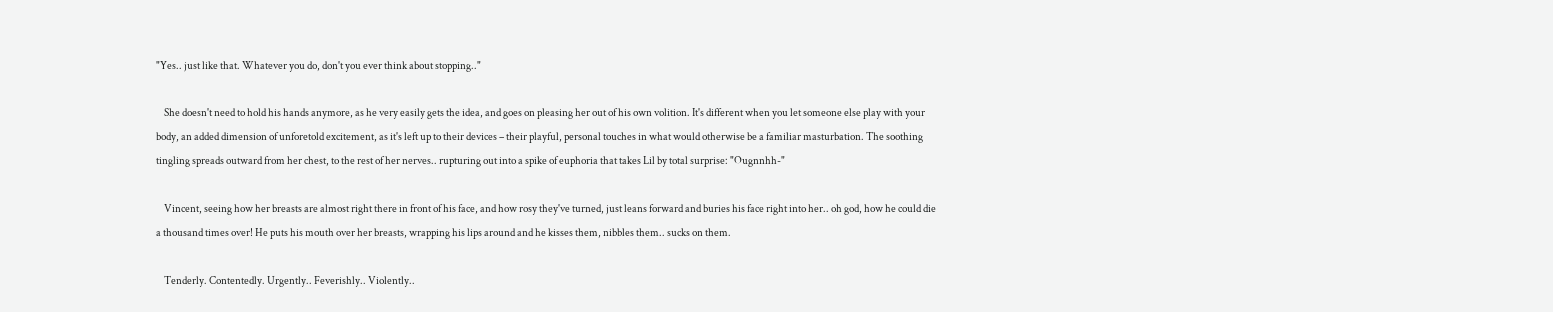"Yes.. just like that. Whatever you do, don't you ever think about stopping.."

    She doesn't need to hold his hands anymore, as he very easily gets the idea, and goes on pleasing her out of his own volition. It's different when you let someone else play with your body, an added dimension of unforetold excitement, as it's left up to their devices – their playful, personal touches in what would otherwise be a familiar masturbation. The soothing tingling spreads outward from her chest, to the rest of her nerves.. rupturing out into a spike of euphoria that takes Lil by total surprise: "Ougnnhh-"

    Vincent, seeing how her breasts are almost right there in front of his face, and how rosy they've turned, just leans forward and buries his face right into her.. oh god, how he could die a thousand times over! He puts his mouth over her breasts, wrapping his lips around and he kisses them, nibbles them.. sucks on them.

    Tenderly. Contentedly. Urgently.. Feverishly.. Violently..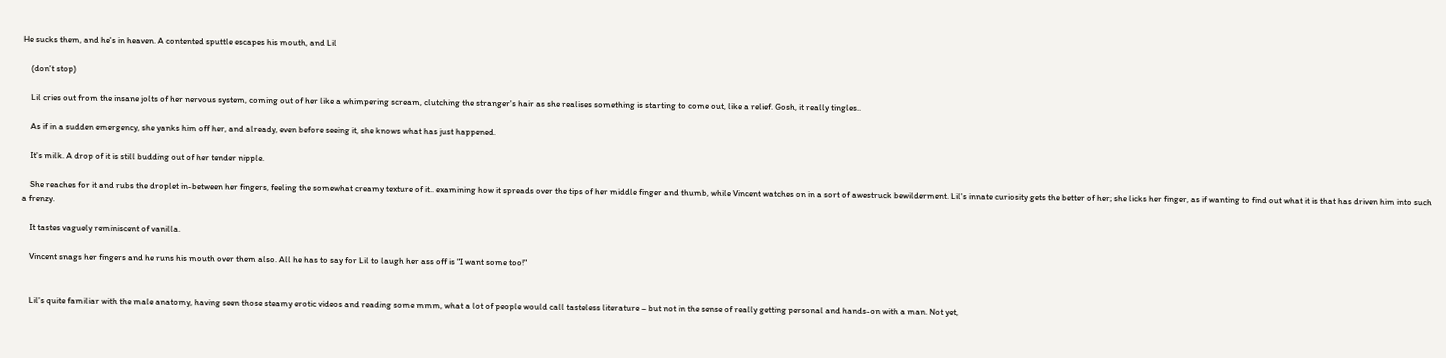He sucks them, and he's in heaven. A contented sputtle escapes his mouth, and Lil

    (don't stop)

    Lil cries out from the insane jolts of her nervous system, coming out of her like a whimpering scream, clutching the stranger's hair as she realises something is starting to come out, like a relief. Gosh, it really tingles..

    As if in a sudden emergency, she yanks him off her, and already, even before seeing it, she knows what has just happened.

    It's milk. A drop of it is still budding out of her tender nipple.

    She reaches for it and rubs the droplet in-between her fingers, feeling the somewhat creamy texture of it.. examining how it spreads over the tips of her middle finger and thumb, while Vincent watches on in a sort of awestruck bewilderment. Lil's innate curiosity gets the better of her; she licks her finger, as if wanting to find out what it is that has driven him into such a frenzy.

    It tastes vaguely reminiscent of vanilla.

    Vincent snags her fingers and he runs his mouth over them also. All he has to say for Lil to laugh her ass off is "I want some too!"


    Lil's quite familiar with the male anatomy, having seen those steamy erotic videos and reading some mmm, what a lot of people would call tasteless literature – but not in the sense of really getting personal and hands-on with a man. Not yet,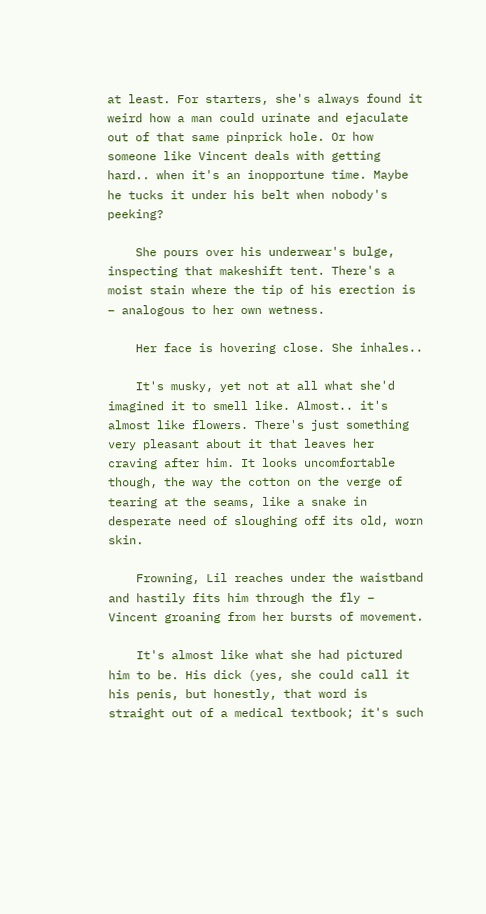at least. For starters, she's always found it weird how a man could urinate and ejaculate out of that same pinprick hole. Or how someone like Vincent deals with getting hard.. when it's an inopportune time. Maybe he tucks it under his belt when nobody's peeking?

    She pours over his underwear's bulge, inspecting that makeshift tent. There's a moist stain where the tip of his erection is – analogous to her own wetness.

    Her face is hovering close. She inhales..

    It's musky, yet not at all what she'd imagined it to smell like. Almost.. it's almost like flowers. There's just something very pleasant about it that leaves her craving after him. It looks uncomfortable though, the way the cotton on the verge of tearing at the seams, like a snake in desperate need of sloughing off its old, worn skin.

    Frowning, Lil reaches under the waistband and hastily fits him through the fly – Vincent groaning from her bursts of movement.

    It's almost like what she had pictured him to be. His dick (yes, she could call it his penis, but honestly, that word is straight out of a medical textbook; it's such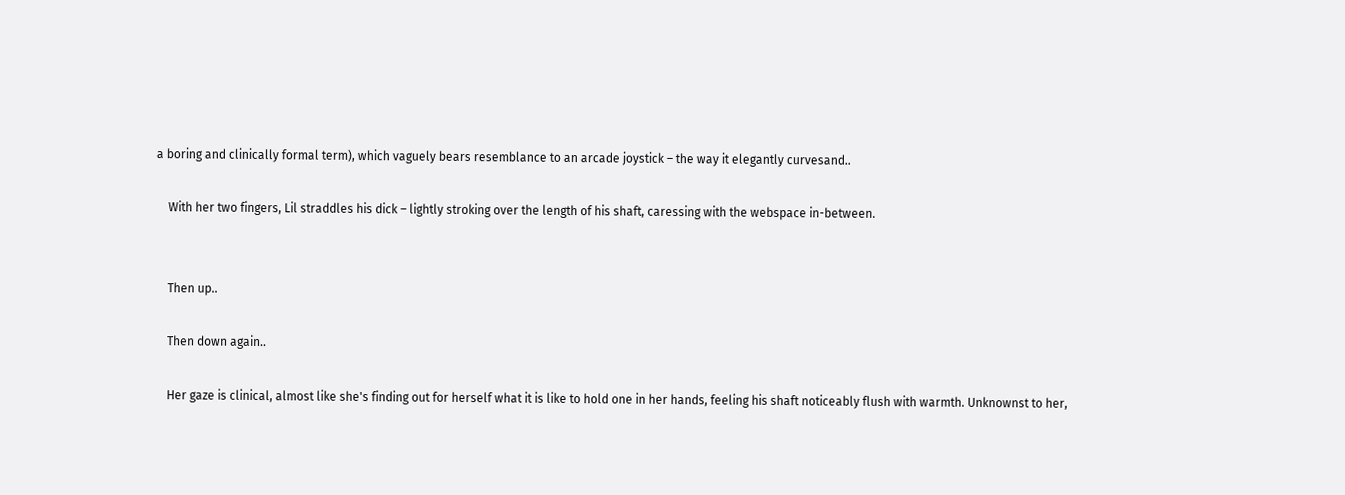a boring and clinically formal term), which vaguely bears resemblance to an arcade joystick – the way it elegantly curvesand..

    With her two fingers, Lil straddles his dick – lightly stroking over the length of his shaft, caressing with the webspace in-between.


    Then up..

    Then down again..

    Her gaze is clinical, almost like she's finding out for herself what it is like to hold one in her hands, feeling his shaft noticeably flush with warmth. Unknownst to her,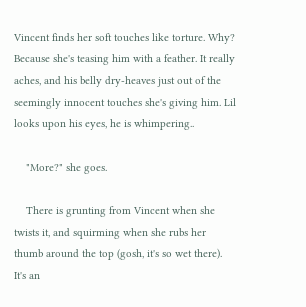Vincent finds her soft touches like torture. Why? Because she's teasing him with a feather. It really aches, and his belly dry-heaves just out of the seemingly innocent touches she's giving him. Lil looks upon his eyes, he is whimpering..

    "More?" she goes.

    There is grunting from Vincent when she twists it, and squirming when she rubs her thumb around the top (gosh, it's so wet there). It's an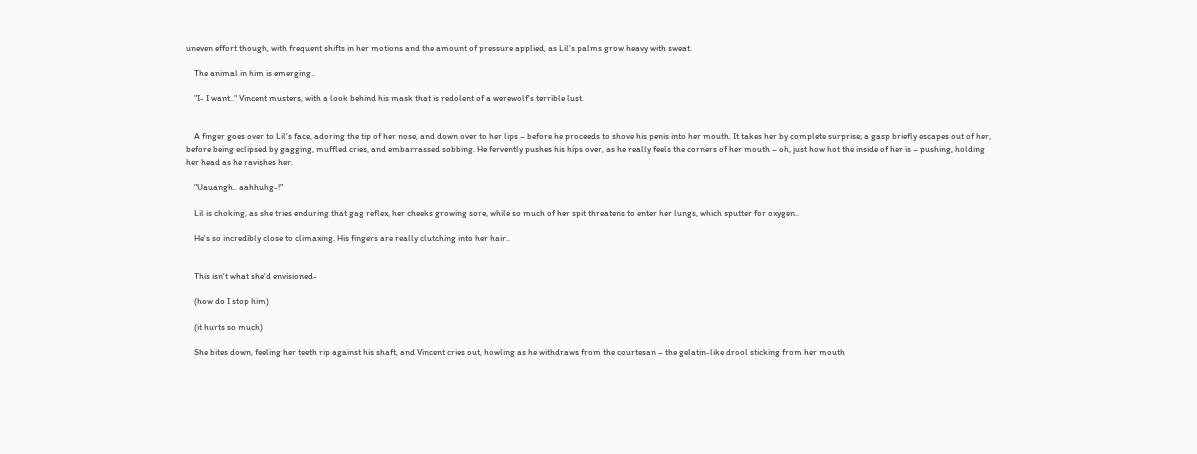uneven effort though, with frequent shifts in her motions and the amount of pressure applied, as Lil's palms grow heavy with sweat.

    The animal in him is emerging..

    "I- I want.." Vincent musters, with a look behind his mask that is redolent of a werewolf's terrible lust.


    A finger goes over to Lil's face, adoring the tip of her nose, and down over to her lips – before he proceeds to shove his penis into her mouth. It takes her by complete surprise; a gasp briefly escapes out of her, before being eclipsed by gagging, muffled cries, and embarrassed sobbing. He fervently pushes his hips over, as he really feels the corners of her mouth – oh, just how hot the inside of her is – pushing, holding her head as he ravishes her.

    "Uauangh.. aahhuhg-!"

    Lil is choking, as she tries enduring that gag reflex, her cheeks growing sore, while so much of her spit threatens to enter her lungs, which sputter for oxygen..

    He's so incredibly close to climaxing. His fingers are really clutching into her hair..


    This isn't what she'd envisioned-

    (how do I stop him)

    (it hurts so much)

    She bites down, feeling her teeth rip against his shaft, and Vincent cries out, howling as he withdraws from the courtesan – the gelatin-like drool sticking from her mouth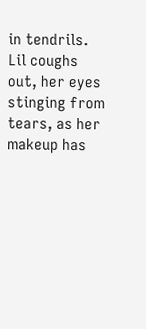in tendrils. Lil coughs out, her eyes stinging from tears, as her makeup has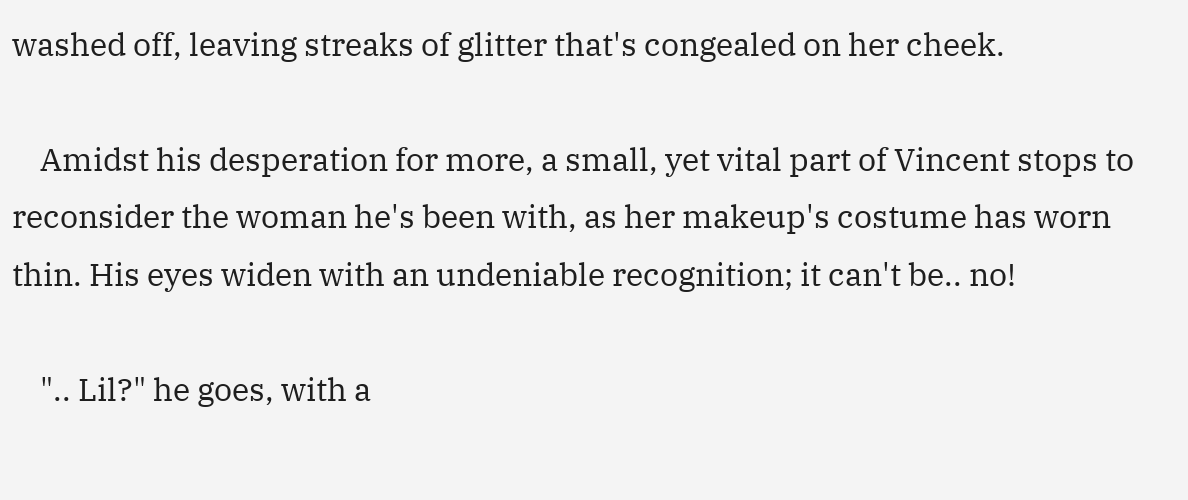washed off, leaving streaks of glitter that's congealed on her cheek.

    Amidst his desperation for more, a small, yet vital part of Vincent stops to reconsider the woman he's been with, as her makeup's costume has worn thin. His eyes widen with an undeniable recognition; it can't be.. no!

    ".. Lil?" he goes, with a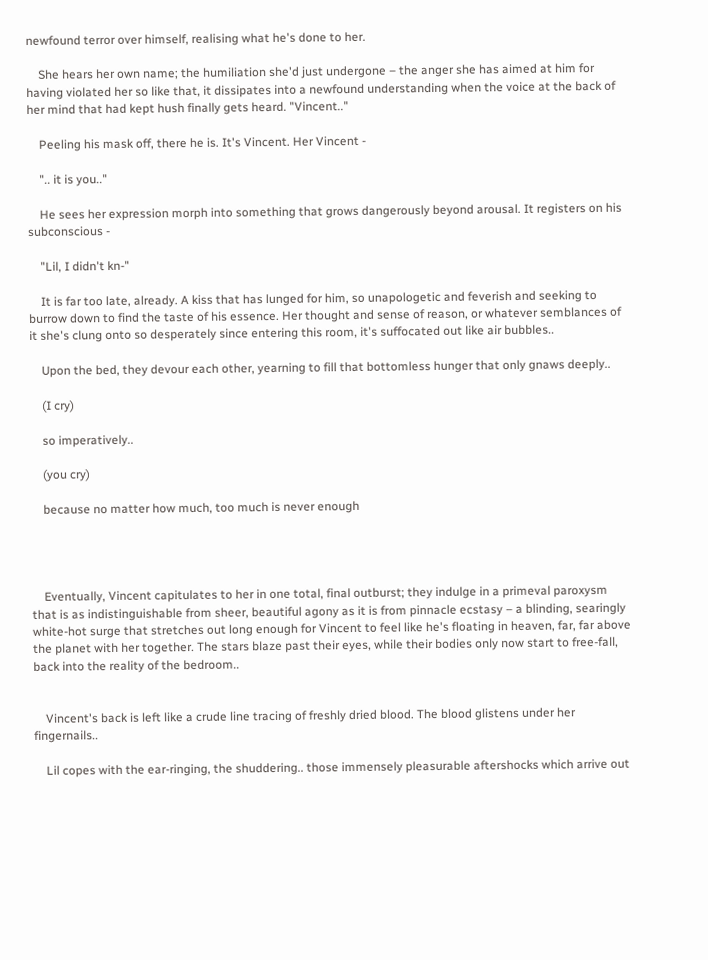newfound terror over himself, realising what he's done to her.

    She hears her own name; the humiliation she'd just undergone – the anger she has aimed at him for having violated her so like that, it dissipates into a newfound understanding when the voice at the back of her mind that had kept hush finally gets heard. "Vincent.."

    Peeling his mask off, there he is. It's Vincent. Her Vincent -

    ".. it is you.."

    He sees her expression morph into something that grows dangerously beyond arousal. It registers on his subconscious -

    "Lil, I didn't kn-"

    It is far too late, already. A kiss that has lunged for him, so unapologetic and feverish and seeking to burrow down to find the taste of his essence. Her thought and sense of reason, or whatever semblances of it she's clung onto so desperately since entering this room, it's suffocated out like air bubbles..

    Upon the bed, they devour each other, yearning to fill that bottomless hunger that only gnaws deeply..

    (I cry)

    so imperatively..

    (you cry)

    because no matter how much, too much is never enough




    Eventually, Vincent capitulates to her in one total, final outburst; they indulge in a primeval paroxysm that is as indistinguishable from sheer, beautiful agony as it is from pinnacle ecstasy – a blinding, searingly white-hot surge that stretches out long enough for Vincent to feel like he's floating in heaven, far, far above the planet with her together. The stars blaze past their eyes, while their bodies only now start to free-fall, back into the reality of the bedroom..


    Vincent's back is left like a crude line tracing of freshly dried blood. The blood glistens under her fingernails..

    Lil copes with the ear-ringing, the shuddering.. those immensely pleasurable aftershocks which arrive out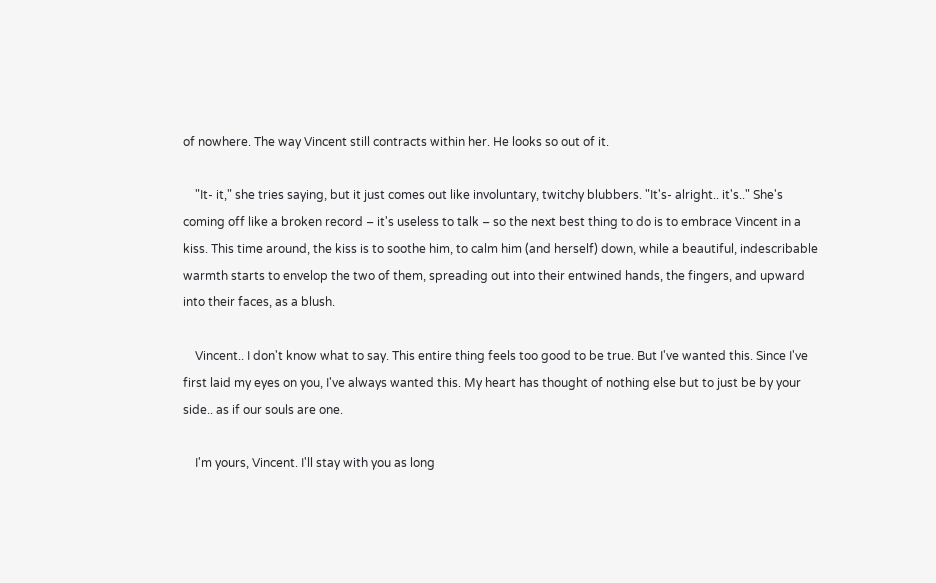of nowhere. The way Vincent still contracts within her. He looks so out of it.

    "It- it," she tries saying, but it just comes out like involuntary, twitchy blubbers. "It's- alright.. it's.." She's coming off like a broken record – it's useless to talk – so the next best thing to do is to embrace Vincent in a kiss. This time around, the kiss is to soothe him, to calm him (and herself) down, while a beautiful, indescribable warmth starts to envelop the two of them, spreading out into their entwined hands, the fingers, and upward into their faces, as a blush.

    Vincent.. I don't know what to say. This entire thing feels too good to be true. But I've wanted this. Since I've first laid my eyes on you, I've always wanted this. My heart has thought of nothing else but to just be by your side.. as if our souls are one.

    I'm yours, Vincent. I'll stay with you as long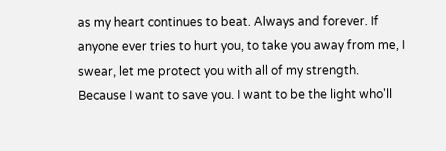as my heart continues to beat. Always and forever. If anyone ever tries to hurt you, to take you away from me, I swear, let me protect you with all of my strength. Because I want to save you. I want to be the light who'll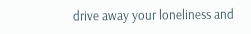drive away your loneliness and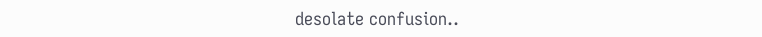desolate confusion..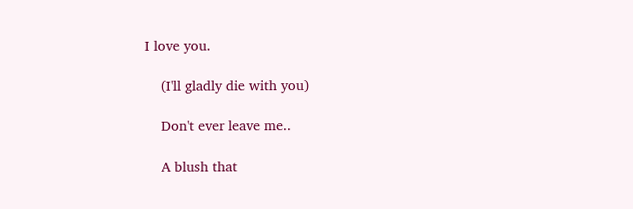I love you.

    (I'll gladly die with you)

    Don't ever leave me..

    A blush that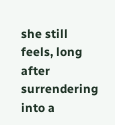she still feels, long after surrendering into a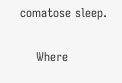comatose sleep.

    Where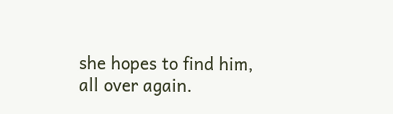she hopes to find him, all over again.